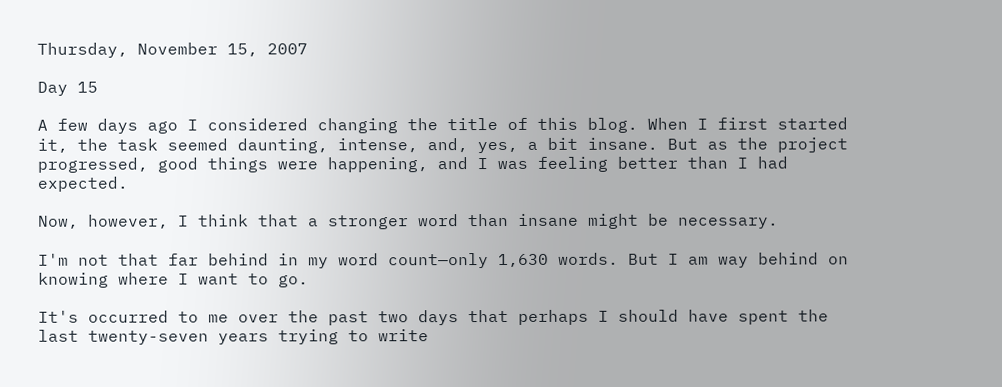Thursday, November 15, 2007

Day 15

A few days ago I considered changing the title of this blog. When I first started it, the task seemed daunting, intense, and, yes, a bit insane. But as the project progressed, good things were happening, and I was feeling better than I had expected.

Now, however, I think that a stronger word than insane might be necessary.

I'm not that far behind in my word count—only 1,630 words. But I am way behind on knowing where I want to go.

It's occurred to me over the past two days that perhaps I should have spent the last twenty-seven years trying to write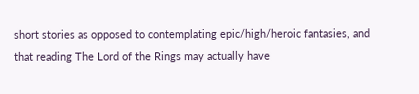short stories as opposed to contemplating epic/high/heroic fantasies, and that reading The Lord of the Rings may actually have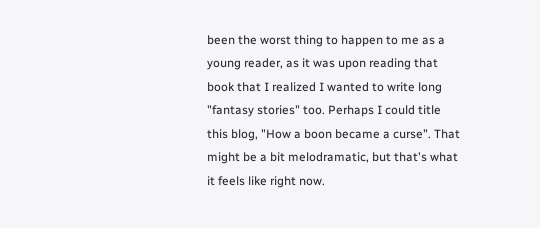been the worst thing to happen to me as a young reader, as it was upon reading that book that I realized I wanted to write long "fantasy stories" too. Perhaps I could title this blog, "How a boon became a curse". That might be a bit melodramatic, but that's what it feels like right now.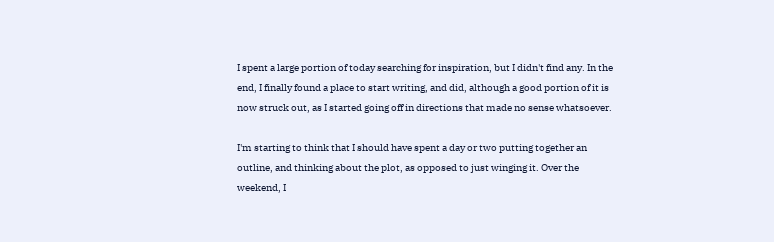I spent a large portion of today searching for inspiration, but I didn't find any. In the end, I finally found a place to start writing, and did, although a good portion of it is now struck out, as I started going off in directions that made no sense whatsoever.

I'm starting to think that I should have spent a day or two putting together an outline, and thinking about the plot, as opposed to just winging it. Over the weekend, I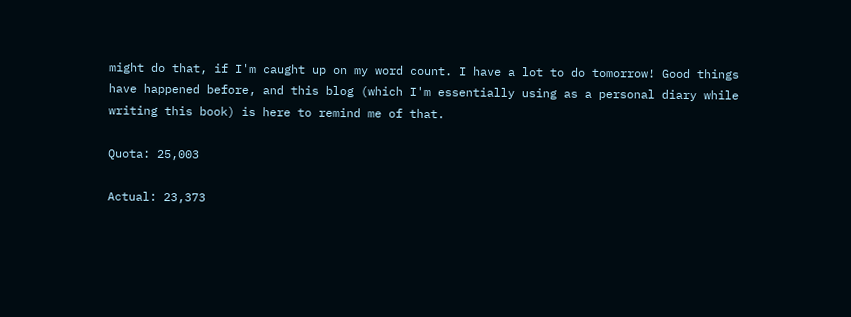might do that, if I'm caught up on my word count. I have a lot to do tomorrow! Good things have happened before, and this blog (which I'm essentially using as a personal diary while writing this book) is here to remind me of that.

Quota: 25,003

Actual: 23,373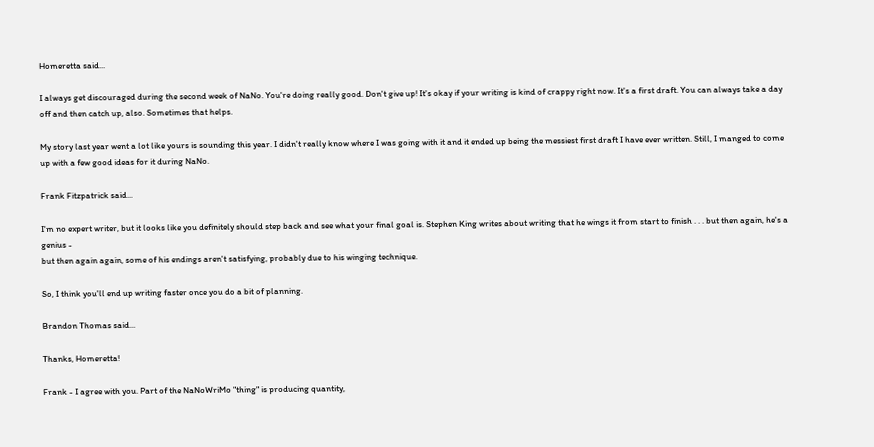Homeretta said...

I always get discouraged during the second week of NaNo. You're doing really good. Don't give up! It's okay if your writing is kind of crappy right now. It's a first draft. You can always take a day off and then catch up, also. Sometimes that helps.

My story last year went a lot like yours is sounding this year. I didn't really know where I was going with it and it ended up being the messiest first draft I have ever written. Still, I manged to come up with a few good ideas for it during NaNo.

Frank Fitzpatrick said...

I'm no expert writer, but it looks like you definitely should step back and see what your final goal is. Stephen King writes about writing that he wings it from start to finish . . . but then again, he's a genius -
but then again again, some of his endings aren't satisfying, probably due to his winging technique.

So, I think you'll end up writing faster once you do a bit of planning.

Brandon Thomas said...

Thanks, Homeretta!

Frank - I agree with you. Part of the NaNoWriMo "thing" is producing quantity,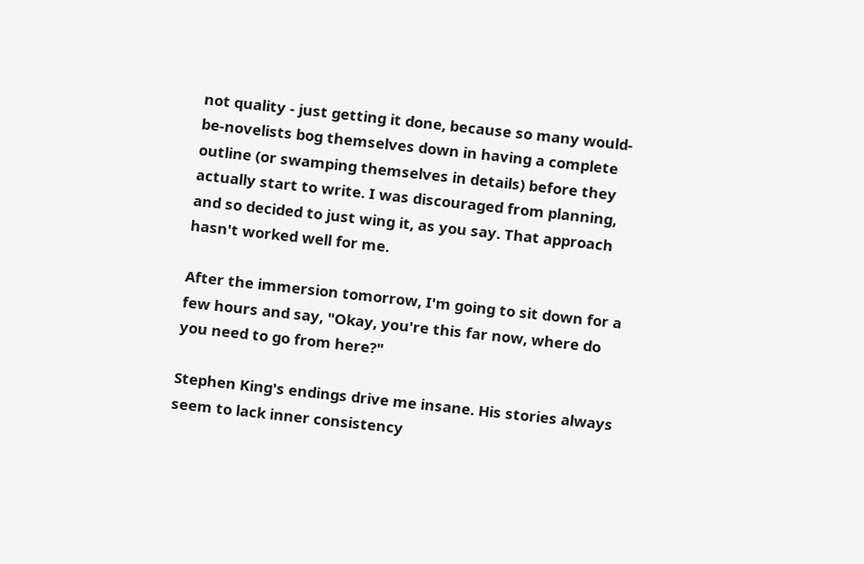not quality - just getting it done, because so many would-be-novelists bog themselves down in having a complete outline (or swamping themselves in details) before they actually start to write. I was discouraged from planning, and so decided to just wing it, as you say. That approach hasn't worked well for me.

After the immersion tomorrow, I'm going to sit down for a few hours and say, "Okay, you're this far now, where do you need to go from here?"

Stephen King's endings drive me insane. His stories always seem to lack inner consistency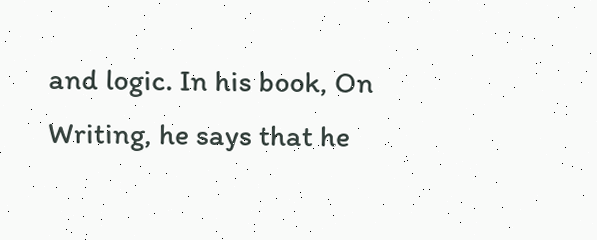and logic. In his book, On Writing, he says that he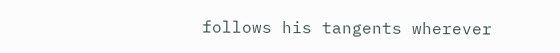follows his tangents wherever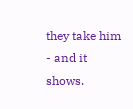they take him - and it shows.